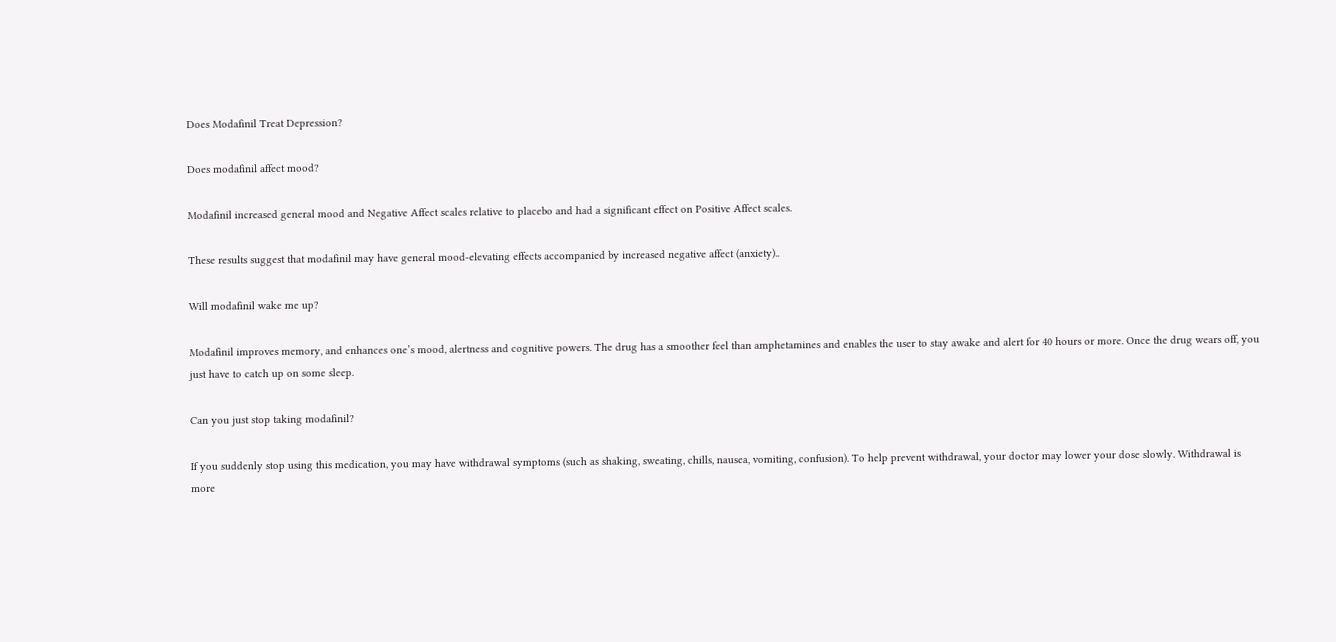Does Modafinil Treat Depression?

Does modafinil affect mood?

Modafinil increased general mood and Negative Affect scales relative to placebo and had a significant effect on Positive Affect scales.

These results suggest that modafinil may have general mood-elevating effects accompanied by increased negative affect (anxiety)..

Will modafinil wake me up?

Modafinil improves memory, and enhances one’s mood, alertness and cognitive powers. The drug has a smoother feel than amphetamines and enables the user to stay awake and alert for 40 hours or more. Once the drug wears off, you just have to catch up on some sleep.

Can you just stop taking modafinil?

If you suddenly stop using this medication, you may have withdrawal symptoms (such as shaking, sweating, chills, nausea, vomiting, confusion). To help prevent withdrawal, your doctor may lower your dose slowly. Withdrawal is more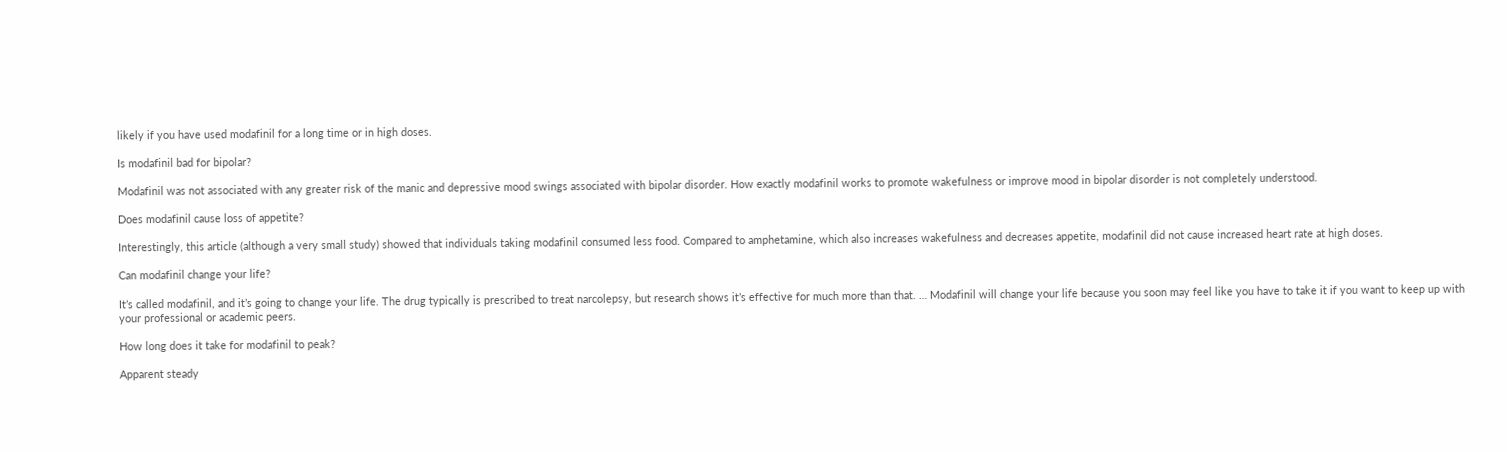likely if you have used modafinil for a long time or in high doses.

Is modafinil bad for bipolar?

Modafinil was not associated with any greater risk of the manic and depressive mood swings associated with bipolar disorder. How exactly modafinil works to promote wakefulness or improve mood in bipolar disorder is not completely understood.

Does modafinil cause loss of appetite?

Interestingly, this article (although a very small study) showed that individuals taking modafinil consumed less food. Compared to amphetamine, which also increases wakefulness and decreases appetite, modafinil did not cause increased heart rate at high doses.

Can modafinil change your life?

It’s called modafinil, and it’s going to change your life. The drug typically is prescribed to treat narcolepsy, but research shows it’s effective for much more than that. … Modafinil will change your life because you soon may feel like you have to take it if you want to keep up with your professional or academic peers.

How long does it take for modafinil to peak?

Apparent steady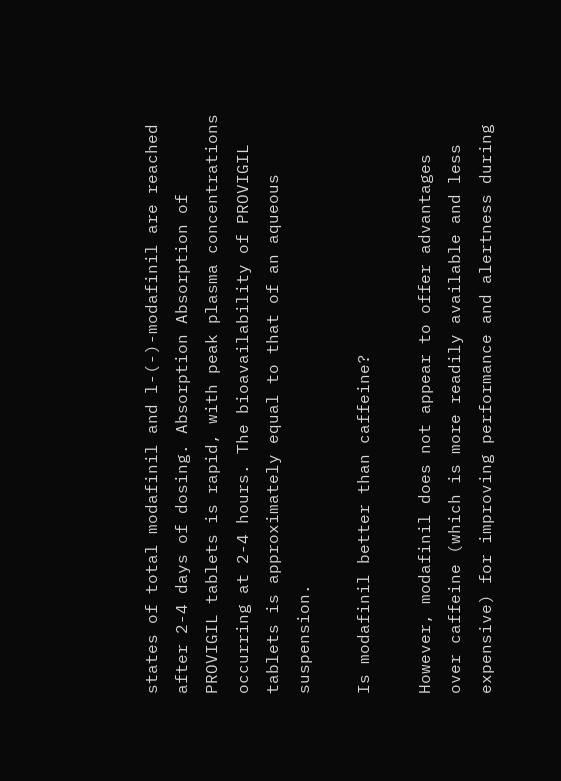states of total modafinil and l-(-)-modafinil are reached after 2-4 days of dosing. Absorption Absorption of PROVIGIL tablets is rapid, with peak plasma concentrations occurring at 2-4 hours. The bioavailability of PROVIGIL tablets is approximately equal to that of an aqueous suspension.

Is modafinil better than caffeine?

However, modafinil does not appear to offer advantages over caffeine (which is more readily available and less expensive) for improving performance and alertness during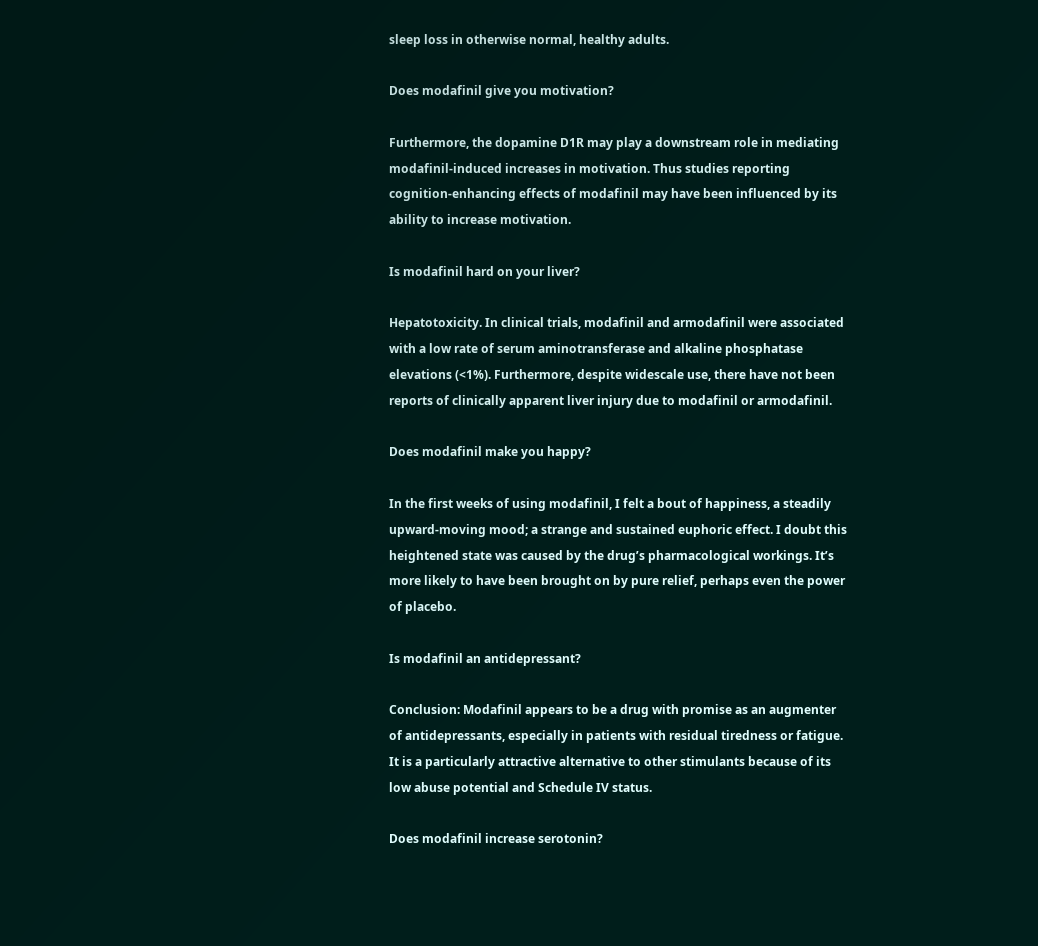sleep loss in otherwise normal, healthy adults.

Does modafinil give you motivation?

Furthermore, the dopamine D1R may play a downstream role in mediating modafinil-induced increases in motivation. Thus studies reporting cognition-enhancing effects of modafinil may have been influenced by its ability to increase motivation.

Is modafinil hard on your liver?

Hepatotoxicity. In clinical trials, modafinil and armodafinil were associated with a low rate of serum aminotransferase and alkaline phosphatase elevations (<1%). Furthermore, despite widescale use, there have not been reports of clinically apparent liver injury due to modafinil or armodafinil.

Does modafinil make you happy?

In the first weeks of using modafinil, I felt a bout of happiness, a steadily upward-moving mood; a strange and sustained euphoric effect. I doubt this heightened state was caused by the drug’s pharmacological workings. It’s more likely to have been brought on by pure relief, perhaps even the power of placebo.

Is modafinil an antidepressant?

Conclusion: Modafinil appears to be a drug with promise as an augmenter of antidepressants, especially in patients with residual tiredness or fatigue. It is a particularly attractive alternative to other stimulants because of its low abuse potential and Schedule IV status.

Does modafinil increase serotonin?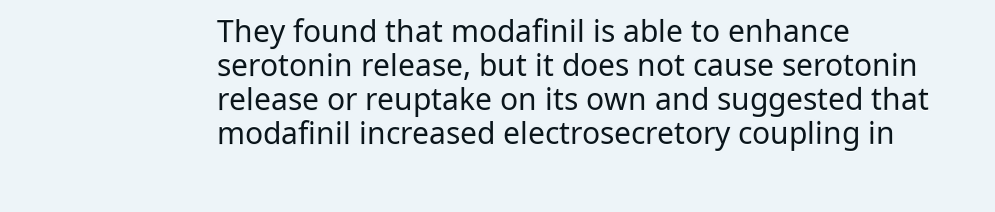They found that modafinil is able to enhance serotonin release, but it does not cause serotonin release or reuptake on its own and suggested that modafinil increased electrosecretory coupling in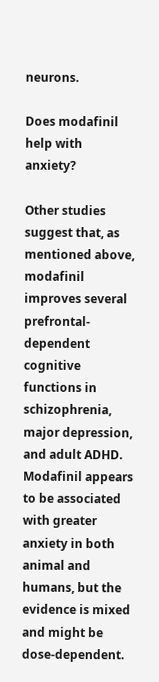neurons.

Does modafinil help with anxiety?

Other studies suggest that, as mentioned above, modafinil improves several prefrontal-dependent cognitive functions in schizophrenia, major depression, and adult ADHD. Modafinil appears to be associated with greater anxiety in both animal and humans, but the evidence is mixed and might be dose-dependent.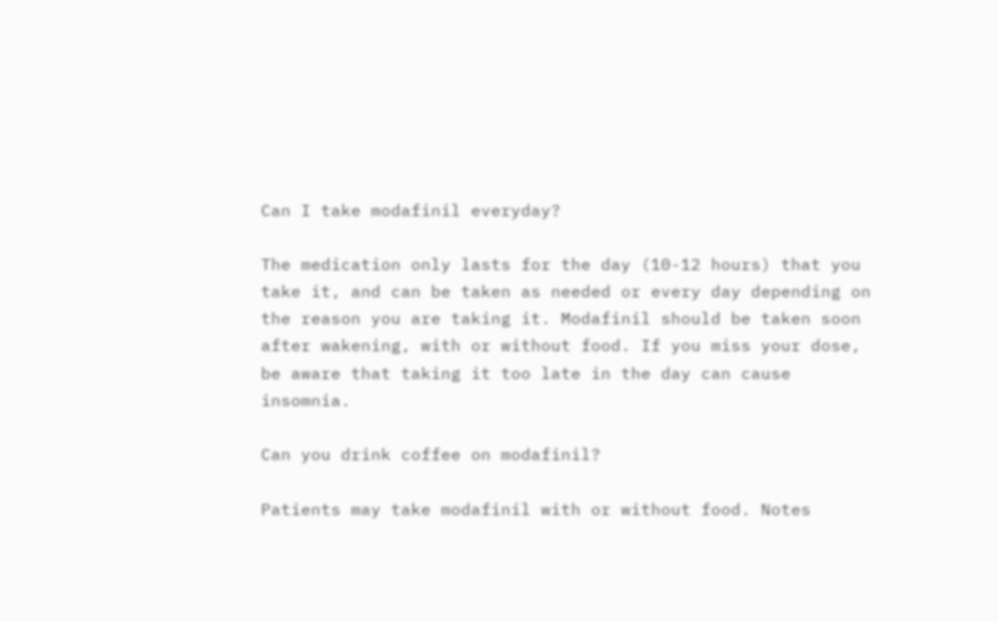Can I take modafinil everyday?

The medication only lasts for the day (10-12 hours) that you take it, and can be taken as needed or every day depending on the reason you are taking it. Modafinil should be taken soon after wakening, with or without food. If you miss your dose, be aware that taking it too late in the day can cause insomnia.

Can you drink coffee on modafinil?

Patients may take modafinil with or without food. Notes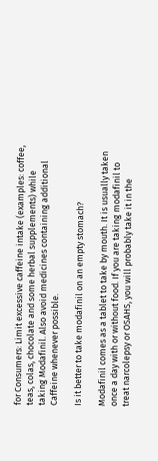for Consumers: Limit excessive caffeine intake (examples: coffee, teas, colas, chocolate and some herbal supplements) while taking Modafinil. Also avoid medicines containing additional Caffeine whenever possible.

Is it better to take modafinil on an empty stomach?

Modafinil comes as a tablet to take by mouth. It is usually taken once a day with or without food. If you are taking modafinil to treat narcolepsy or OSAHS, you will probably take it in the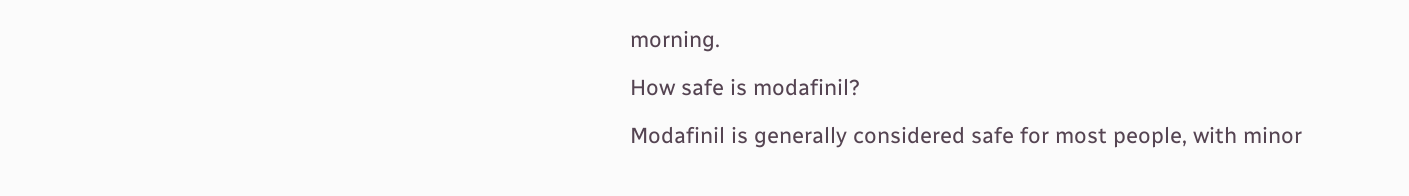morning.

How safe is modafinil?

Modafinil is generally considered safe for most people, with minor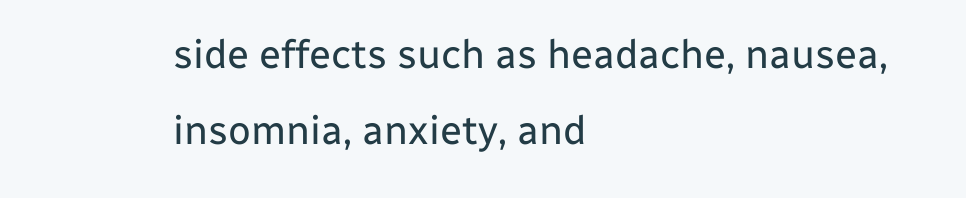side effects such as headache, nausea, insomnia, anxiety, and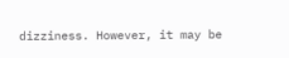dizziness. However, it may be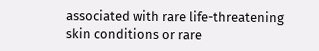associated with rare life-threatening skin conditions or rare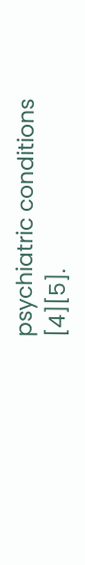psychiatric conditions [4][5].